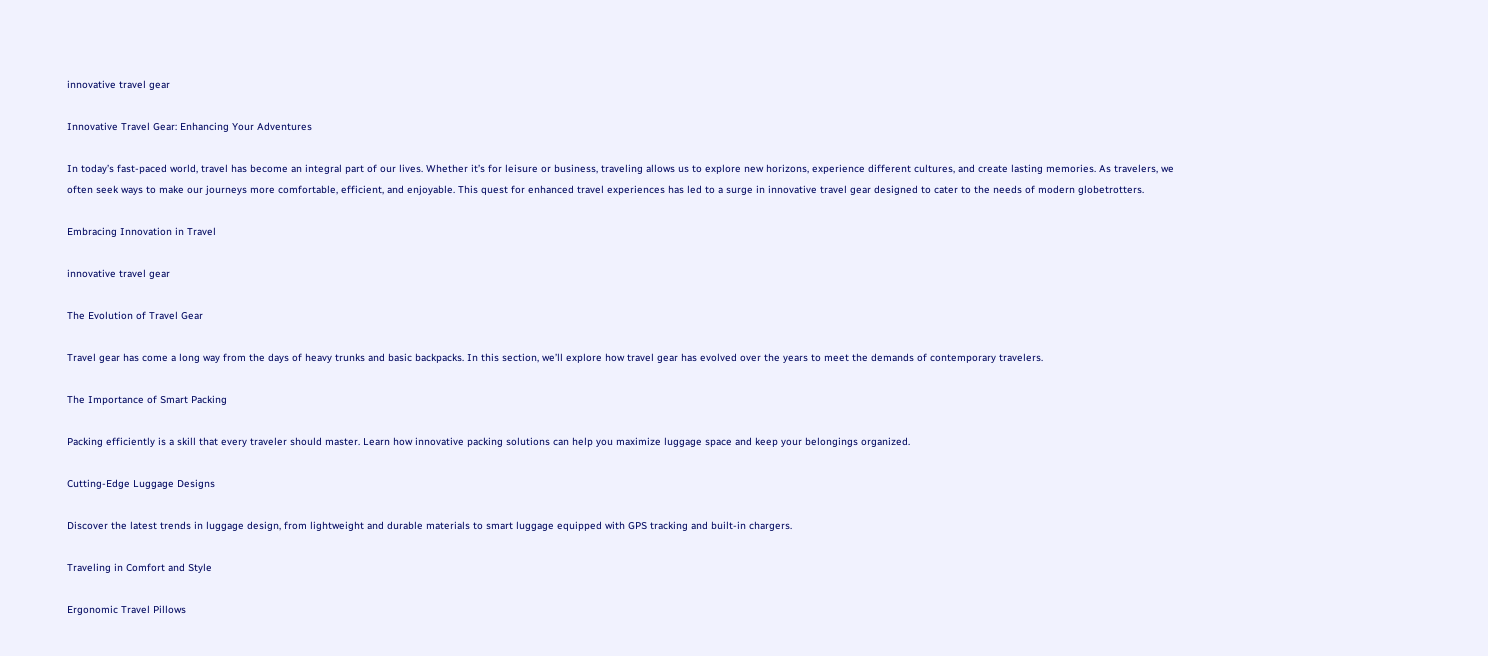innovative travel gear

Innovative Travel Gear: Enhancing Your Adventures

In today’s fast-paced world, travel has become an integral part of our lives. Whether it’s for leisure or business, traveling allows us to explore new horizons, experience different cultures, and create lasting memories. As travelers, we often seek ways to make our journeys more comfortable, efficient, and enjoyable. This quest for enhanced travel experiences has led to a surge in innovative travel gear designed to cater to the needs of modern globetrotters.

Embracing Innovation in Travel

innovative travel gear

The Evolution of Travel Gear

Travel gear has come a long way from the days of heavy trunks and basic backpacks. In this section, we’ll explore how travel gear has evolved over the years to meet the demands of contemporary travelers.

The Importance of Smart Packing

Packing efficiently is a skill that every traveler should master. Learn how innovative packing solutions can help you maximize luggage space and keep your belongings organized.

Cutting-Edge Luggage Designs

Discover the latest trends in luggage design, from lightweight and durable materials to smart luggage equipped with GPS tracking and built-in chargers.

Traveling in Comfort and Style

Ergonomic Travel Pillows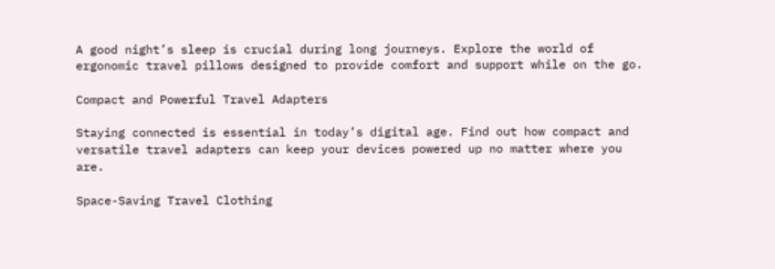A good night’s sleep is crucial during long journeys. Explore the world of ergonomic travel pillows designed to provide comfort and support while on the go.

Compact and Powerful Travel Adapters

Staying connected is essential in today’s digital age. Find out how compact and versatile travel adapters can keep your devices powered up no matter where you are.

Space-Saving Travel Clothing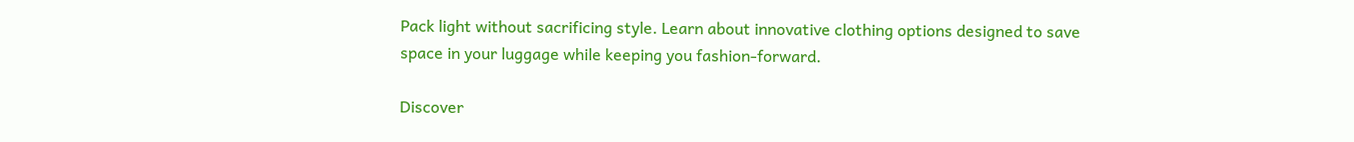Pack light without sacrificing style. Learn about innovative clothing options designed to save space in your luggage while keeping you fashion-forward.

Discover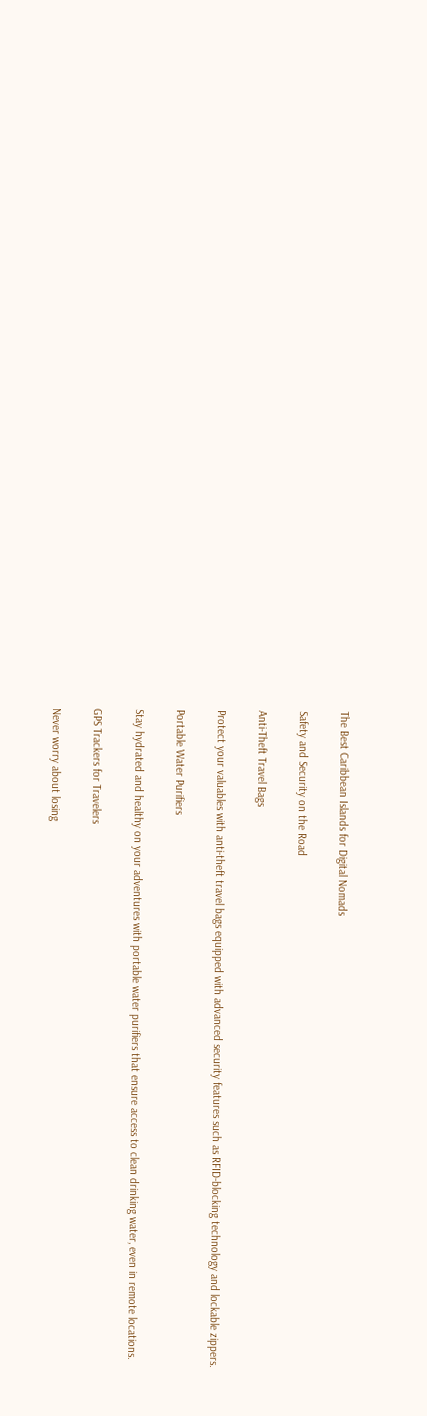The Best Caribbean Islands for Digital Nomads

Safety and Security on the Road

Anti-Theft Travel Bags

Protect your valuables with anti-theft travel bags equipped with advanced security features such as RFID-blocking technology and lockable zippers.

Portable Water Purifiers

Stay hydrated and healthy on your adventures with portable water purifiers that ensure access to clean drinking water, even in remote locations.

GPS Trackers for Travelers

Never worry about losing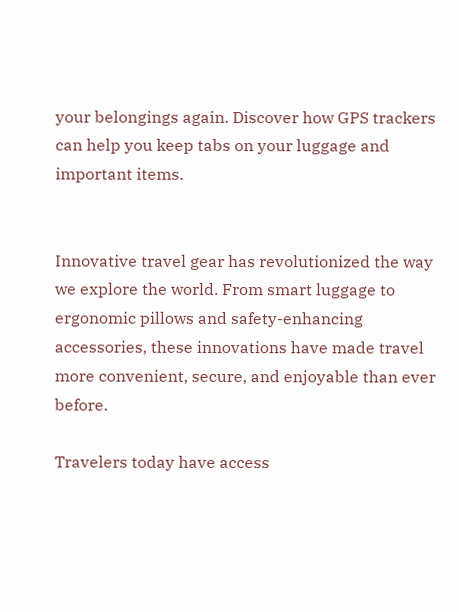your belongings again. Discover how GPS trackers can help you keep tabs on your luggage and important items.


Innovative travel gear has revolutionized the way we explore the world. From smart luggage to ergonomic pillows and safety-enhancing accessories, these innovations have made travel more convenient, secure, and enjoyable than ever before.

Travelers today have access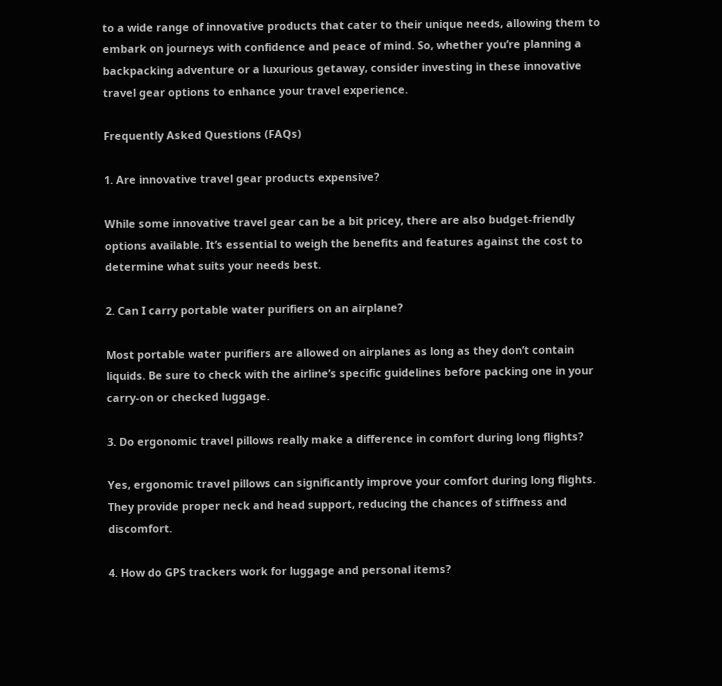to a wide range of innovative products that cater to their unique needs, allowing them to embark on journeys with confidence and peace of mind. So, whether you’re planning a backpacking adventure or a luxurious getaway, consider investing in these innovative travel gear options to enhance your travel experience.

Frequently Asked Questions (FAQs)

1. Are innovative travel gear products expensive?

While some innovative travel gear can be a bit pricey, there are also budget-friendly options available. It’s essential to weigh the benefits and features against the cost to determine what suits your needs best.

2. Can I carry portable water purifiers on an airplane?

Most portable water purifiers are allowed on airplanes as long as they don’t contain liquids. Be sure to check with the airline’s specific guidelines before packing one in your carry-on or checked luggage.

3. Do ergonomic travel pillows really make a difference in comfort during long flights?

Yes, ergonomic travel pillows can significantly improve your comfort during long flights. They provide proper neck and head support, reducing the chances of stiffness and discomfort.

4. How do GPS trackers work for luggage and personal items?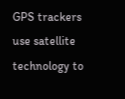GPS trackers use satellite technology to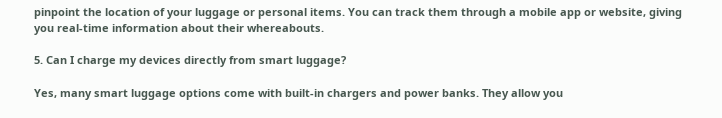pinpoint the location of your luggage or personal items. You can track them through a mobile app or website, giving you real-time information about their whereabouts.

5. Can I charge my devices directly from smart luggage?

Yes, many smart luggage options come with built-in chargers and power banks. They allow you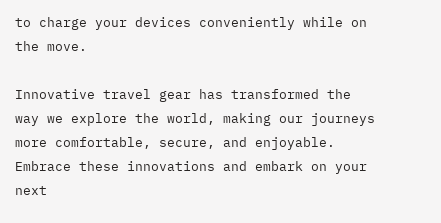to charge your devices conveniently while on the move.

Innovative travel gear has transformed the way we explore the world, making our journeys more comfortable, secure, and enjoyable. Embrace these innovations and embark on your next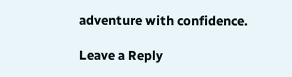adventure with confidence.

Leave a Reply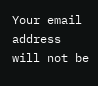Your email address will not be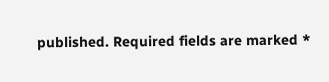published. Required fields are marked *